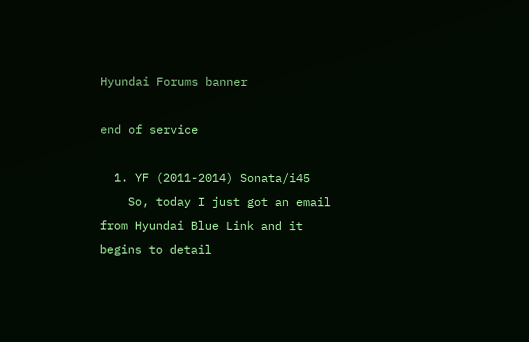Hyundai Forums banner

end of service

  1. YF (2011-2014) Sonata/i45
    So, today I just got an email from Hyundai Blue Link and it begins to detail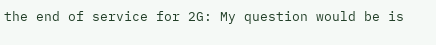the end of service for 2G: My question would be is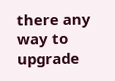there any way to upgrade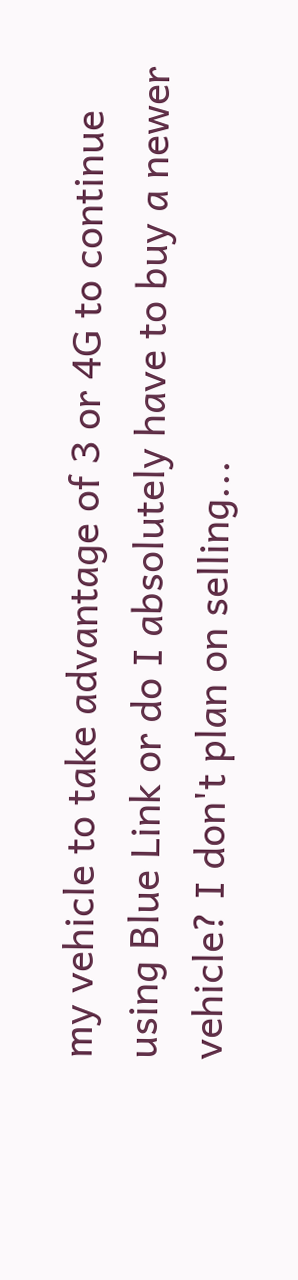my vehicle to take advantage of 3 or 4G to continue using Blue Link or do I absolutely have to buy a newer vehicle? I don't plan on selling...